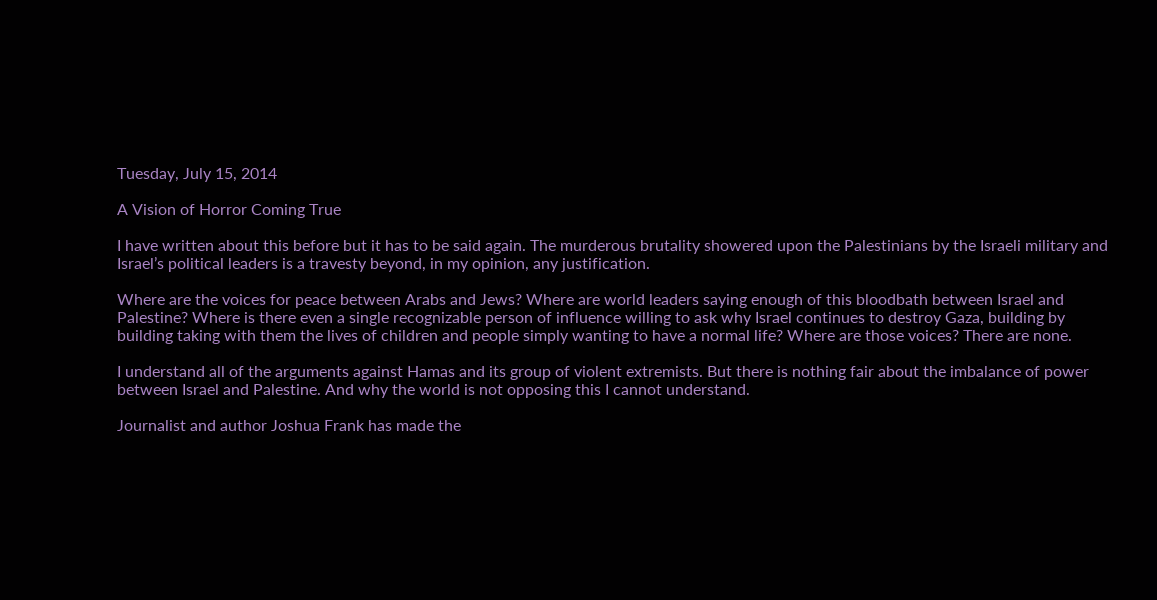Tuesday, July 15, 2014

A Vision of Horror Coming True

I have written about this before but it has to be said again. The murderous brutality showered upon the Palestinians by the Israeli military and Israel’s political leaders is a travesty beyond, in my opinion, any justification.

Where are the voices for peace between Arabs and Jews? Where are world leaders saying enough of this bloodbath between Israel and Palestine? Where is there even a single recognizable person of influence willing to ask why Israel continues to destroy Gaza, building by building taking with them the lives of children and people simply wanting to have a normal life? Where are those voices? There are none.

I understand all of the arguments against Hamas and its group of violent extremists. But there is nothing fair about the imbalance of power between Israel and Palestine. And why the world is not opposing this I cannot understand.

Journalist and author Joshua Frank has made the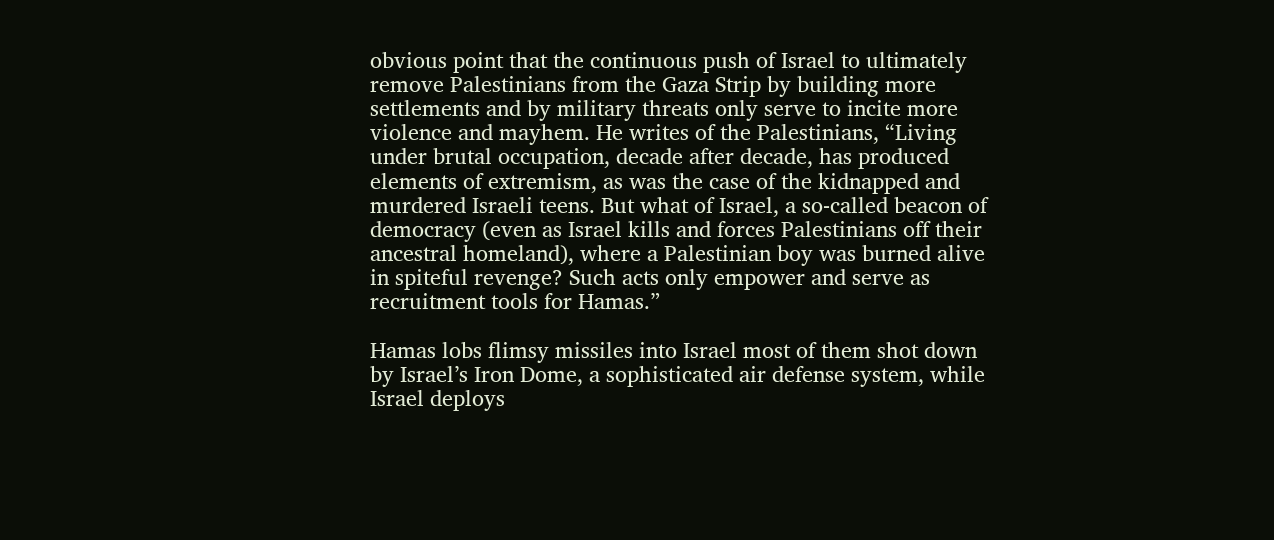obvious point that the continuous push of Israel to ultimately remove Palestinians from the Gaza Strip by building more settlements and by military threats only serve to incite more violence and mayhem. He writes of the Palestinians, “Living under brutal occupation, decade after decade, has produced elements of extremism, as was the case of the kidnapped and murdered Israeli teens. But what of Israel, a so-called beacon of democracy (even as Israel kills and forces Palestinians off their ancestral homeland), where a Palestinian boy was burned alive in spiteful revenge? Such acts only empower and serve as recruitment tools for Hamas.”

Hamas lobs flimsy missiles into Israel most of them shot down by Israel’s Iron Dome, a sophisticated air defense system, while Israel deploys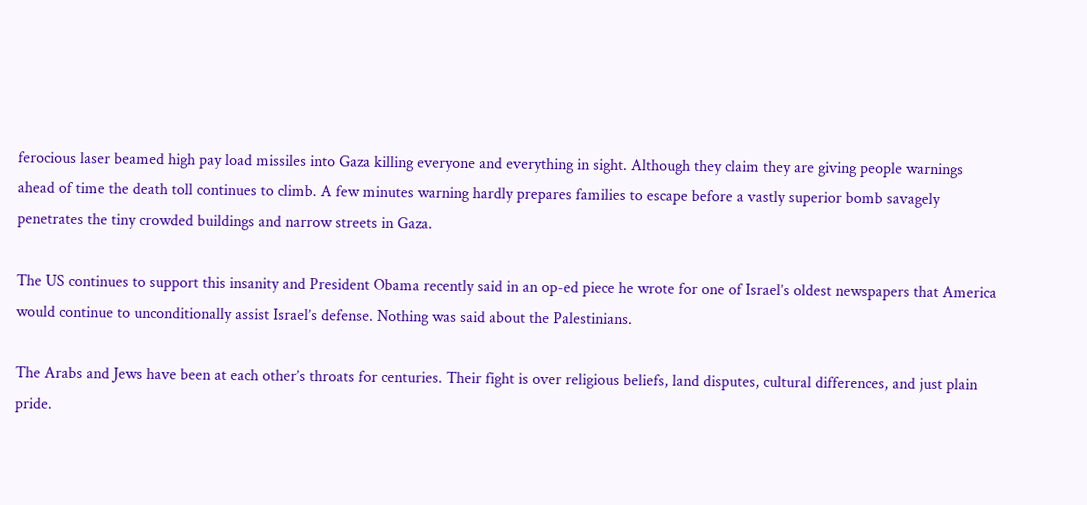ferocious laser beamed high pay load missiles into Gaza killing everyone and everything in sight. Although they claim they are giving people warnings ahead of time the death toll continues to climb. A few minutes warning hardly prepares families to escape before a vastly superior bomb savagely penetrates the tiny crowded buildings and narrow streets in Gaza.

The US continues to support this insanity and President Obama recently said in an op-ed piece he wrote for one of Israel’s oldest newspapers that America would continue to unconditionally assist Israel’s defense. Nothing was said about the Palestinians.

The Arabs and Jews have been at each other’s throats for centuries. Their fight is over religious beliefs, land disputes, cultural differences, and just plain pride.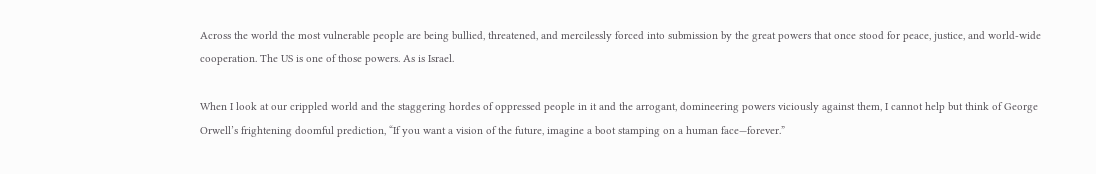Across the world the most vulnerable people are being bullied, threatened, and mercilessly forced into submission by the great powers that once stood for peace, justice, and world-wide cooperation. The US is one of those powers. As is Israel.

When I look at our crippled world and the staggering hordes of oppressed people in it and the arrogant, domineering powers viciously against them, I cannot help but think of George Orwell’s frightening doomful prediction, “If you want a vision of the future, imagine a boot stamping on a human face—forever.”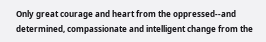Only great courage and heart from the oppressed--and determined, compassionate and intelligent change from the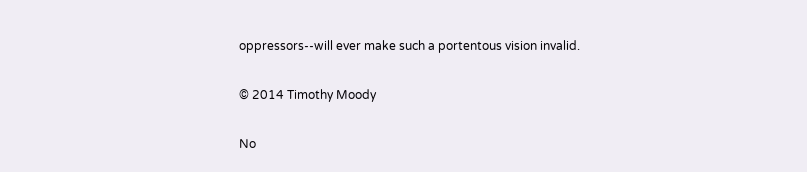oppressors--will ever make such a portentous vision invalid.

© 2014 Timothy Moody

No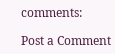comments:

Post a Comment